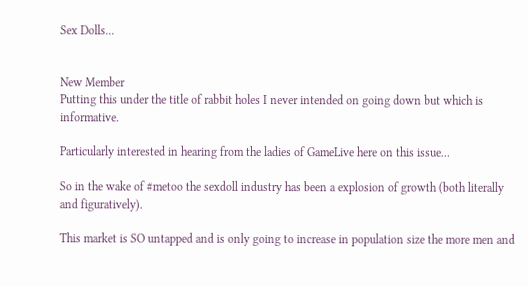Sex Dolls...


New Member
Putting this under the title of rabbit holes I never intended on going down but which is informative.

Particularly interested in hearing from the ladies of GameLive here on this issue...

So in the wake of #metoo the sexdoll industry has been a explosion of growth (both literally and figuratively).

This market is SO untapped and is only going to increase in population size the more men and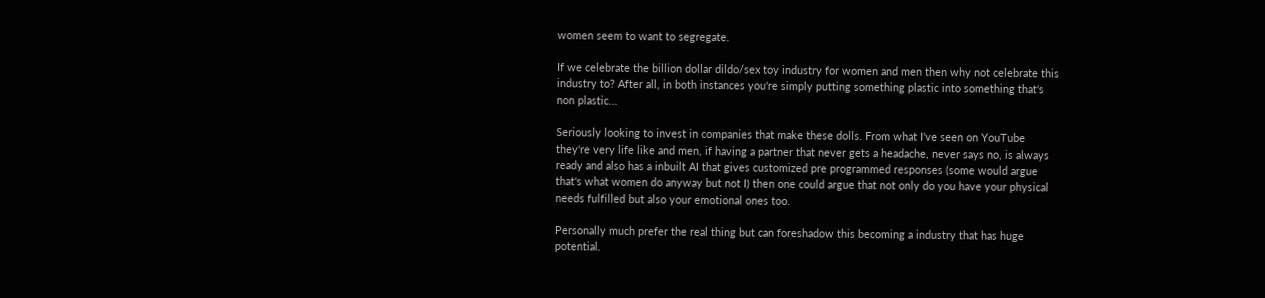women seem to want to segregate.

If we celebrate the billion dollar dildo/sex toy industry for women and men then why not celebrate this industry to? After all, in both instances you're simply putting something plastic into something that's non plastic...

Seriously looking to invest in companies that make these dolls. From what I've seen on YouTube they're very life like and men, if having a partner that never gets a headache, never says no, is always ready and also has a inbuilt AI that gives customized pre programmed responses (some would argue that's what women do anyway but not I) then one could argue that not only do you have your physical needs fulfilled but also your emotional ones too.

Personally much prefer the real thing but can foreshadow this becoming a industry that has huge potential.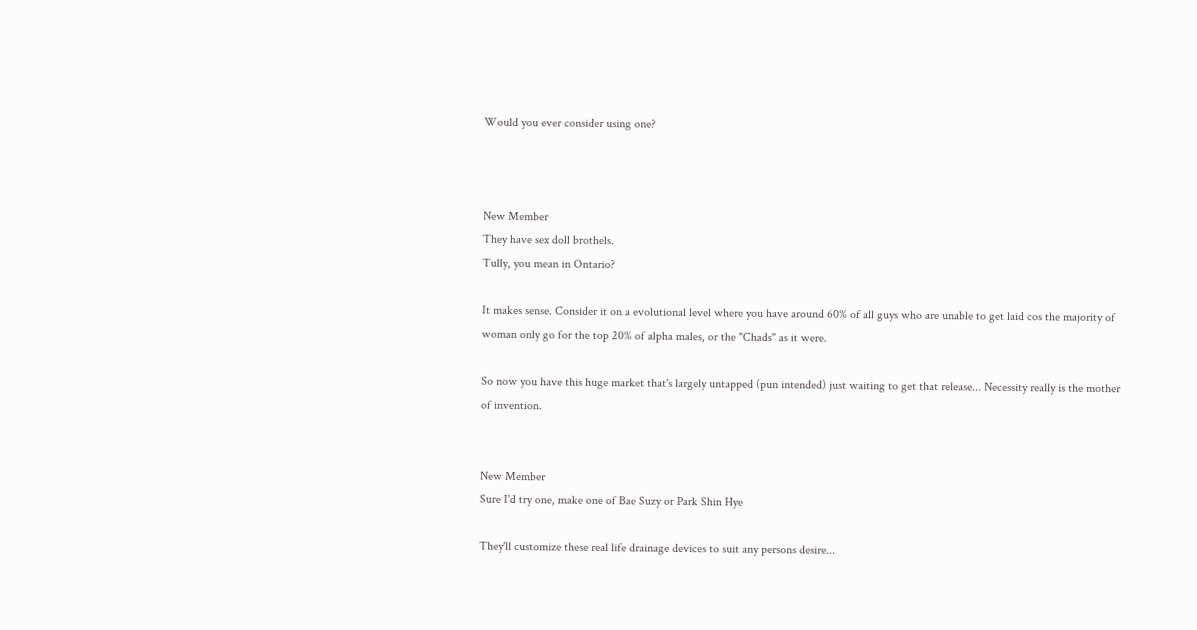Would you ever consider using one?



New Member
They have sex doll brothels.
Tully, you mean in Ontario?

It makes sense. Consider it on a evolutional level where you have around 60% of all guys who are unable to get laid cos the majority of woman only go for the top 20% of alpha males, or the "Chads" as it were.

So now you have this huge market that's largely untapped (pun intended) just waiting to get that release... Necessity really is the mother of invention.


New Member
Sure I'd try one, make one of Bae Suzy or Park Shin Hye

They'll customize these real life drainage devices to suit any persons desire...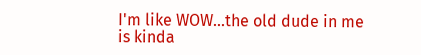I'm like WOW...the old dude in me is kinda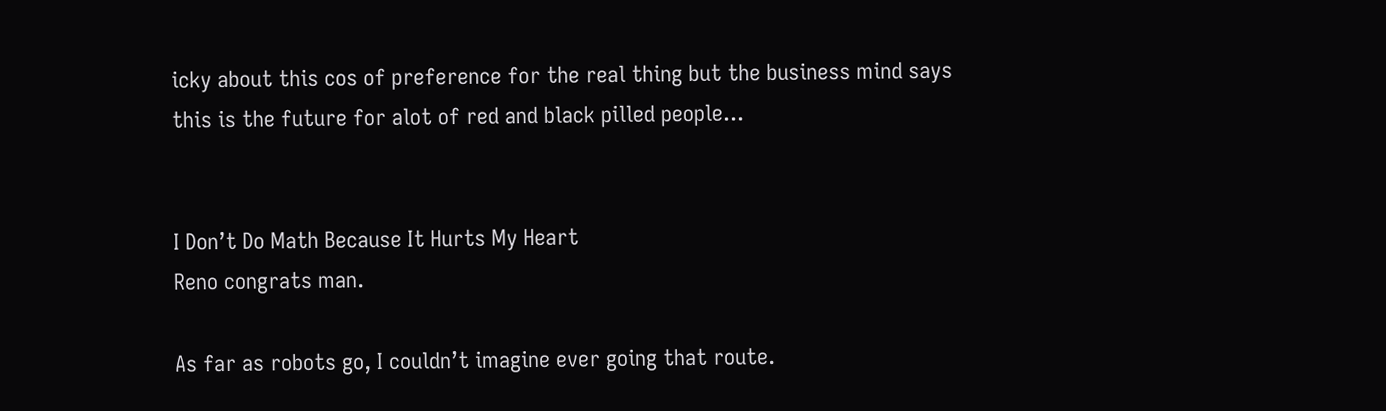icky about this cos of preference for the real thing but the business mind says this is the future for alot of red and black pilled people...


I Don’t Do Math Because It Hurts My Heart
Reno congrats man.

As far as robots go, I couldn’t imagine ever going that route.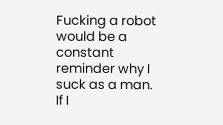Fucking a robot would be a constant reminder why I suck as a man. If I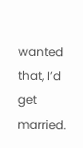wanted that, I’d get married.